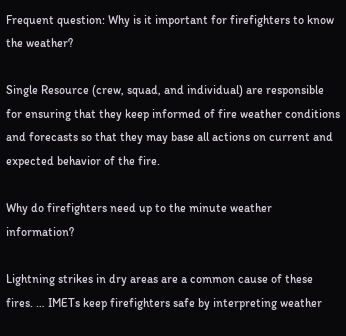Frequent question: Why is it important for firefighters to know the weather?

Single Resource (crew, squad, and individual) are responsible for ensuring that they keep informed of fire weather conditions and forecasts so that they may base all actions on current and expected behavior of the fire.

Why do firefighters need up to the minute weather information?

Lightning strikes in dry areas are a common cause of these fires. … IMETs keep firefighters safe by interpreting weather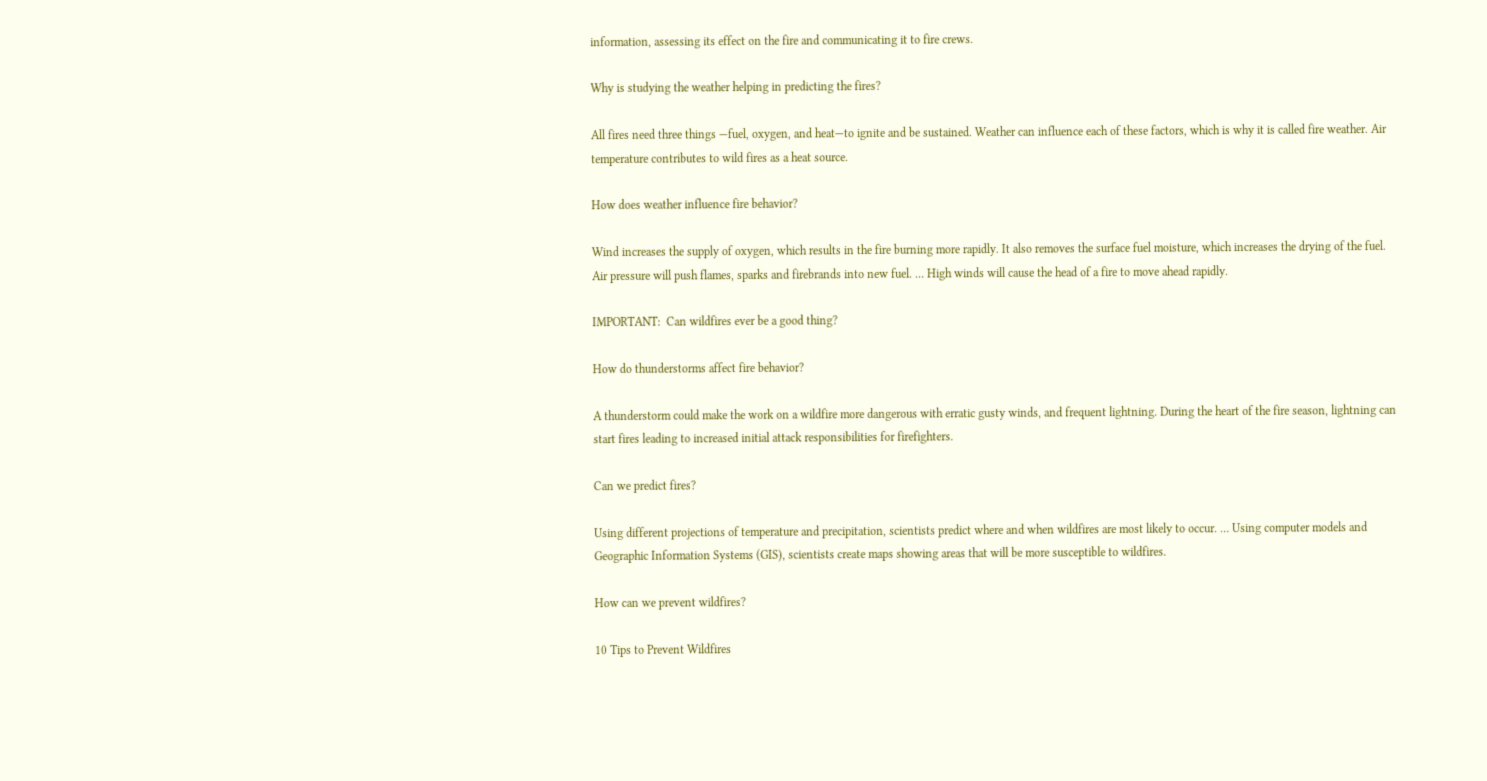information, assessing its effect on the fire and communicating it to fire crews.

Why is studying the weather helping in predicting the fires?

All fires need three things —fuel, oxygen, and heat—to ignite and be sustained. Weather can influence each of these factors, which is why it is called fire weather. Air temperature contributes to wild fires as a heat source.

How does weather influence fire behavior?

Wind increases the supply of oxygen, which results in the fire burning more rapidly. It also removes the surface fuel moisture, which increases the drying of the fuel. Air pressure will push flames, sparks and firebrands into new fuel. … High winds will cause the head of a fire to move ahead rapidly.

IMPORTANT:  Can wildfires ever be a good thing?

How do thunderstorms affect fire behavior?

A thunderstorm could make the work on a wildfire more dangerous with erratic gusty winds, and frequent lightning. During the heart of the fire season, lightning can start fires leading to increased initial attack responsibilities for firefighters.

Can we predict fires?

Using different projections of temperature and precipitation, scientists predict where and when wildfires are most likely to occur. … Using computer models and Geographic Information Systems (GIS), scientists create maps showing areas that will be more susceptible to wildfires.

How can we prevent wildfires?

10 Tips to Prevent Wildfires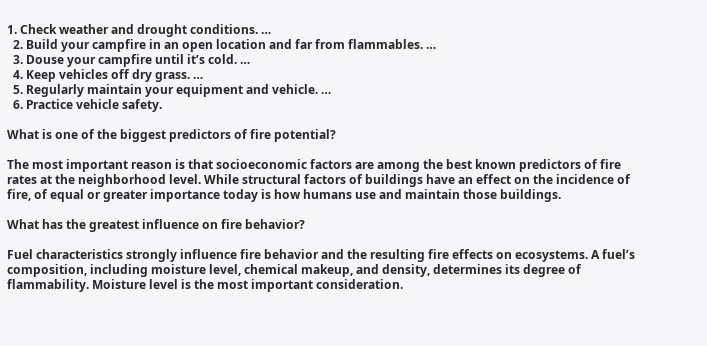1. Check weather and drought conditions. …
  2. Build your campfire in an open location and far from flammables. …
  3. Douse your campfire until it’s cold. …
  4. Keep vehicles off dry grass. …
  5. Regularly maintain your equipment and vehicle. …
  6. Practice vehicle safety.

What is one of the biggest predictors of fire potential?

The most important reason is that socioeconomic factors are among the best known predictors of fire rates at the neighborhood level. While structural factors of buildings have an effect on the incidence of fire, of equal or greater importance today is how humans use and maintain those buildings.

What has the greatest influence on fire behavior?

Fuel characteristics strongly influence fire behavior and the resulting fire effects on ecosystems. A fuel’s composition, including moisture level, chemical makeup, and density, determines its degree of flammability. Moisture level is the most important consideration.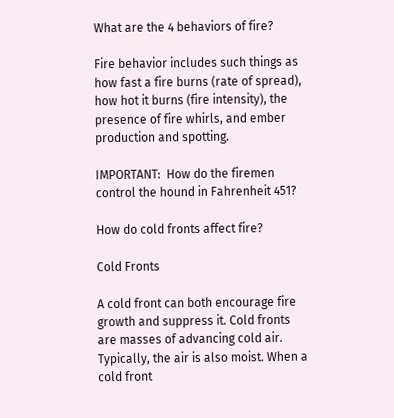What are the 4 behaviors of fire?

Fire behavior includes such things as how fast a fire burns (rate of spread), how hot it burns (fire intensity), the presence of fire whirls, and ember production and spotting.

IMPORTANT:  How do the firemen control the hound in Fahrenheit 451?

How do cold fronts affect fire?

Cold Fronts

A cold front can both encourage fire growth and suppress it. Cold fronts are masses of advancing cold air. Typically, the air is also moist. When a cold front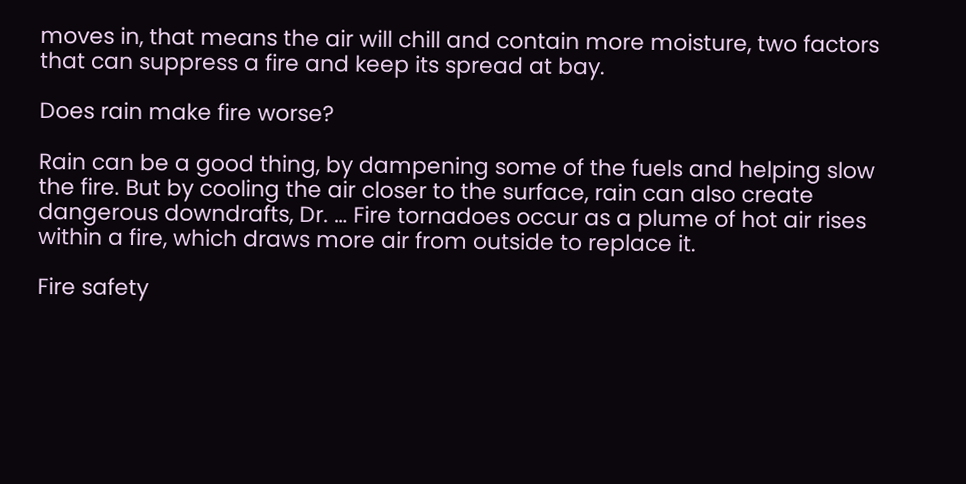moves in, that means the air will chill and contain more moisture, two factors that can suppress a fire and keep its spread at bay.

Does rain make fire worse?

Rain can be a good thing, by dampening some of the fuels and helping slow the fire. But by cooling the air closer to the surface, rain can also create dangerous downdrafts, Dr. … Fire tornadoes occur as a plume of hot air rises within a fire, which draws more air from outside to replace it.

Fire safety